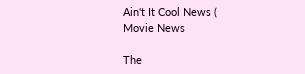Ain't It Cool News (
Movie News

The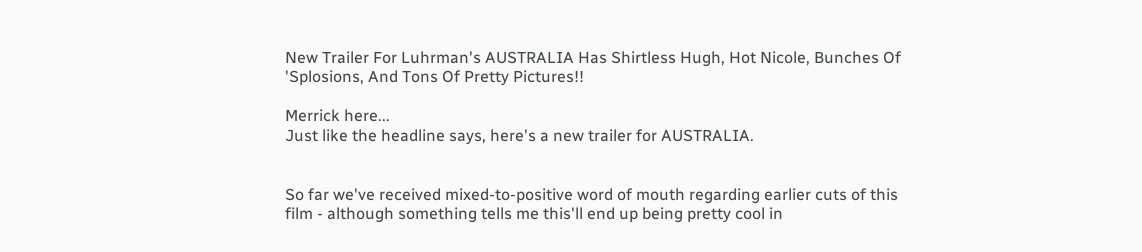New Trailer For Luhrman's AUSTRALIA Has Shirtless Hugh, Hot Nicole, Bunches Of 'Splosions, And Tons Of Pretty Pictures!!

Merrick here...
Just like the headline says, here's a new trailer for AUSTRALIA.


So far we've received mixed-to-positive word of mouth regarding earlier cuts of this film - although something tells me this'll end up being pretty cool in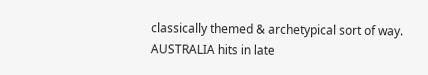classically themed & archetypical sort of way. AUSTRALIA hits in late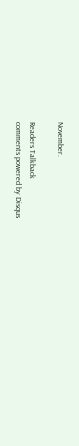November.

Readers Talkback
comments powered by Disqus